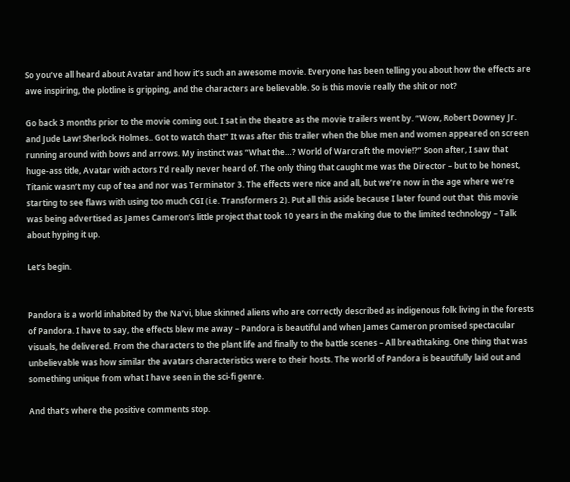So you’ve all heard about Avatar and how it’s such an awesome movie. Everyone has been telling you about how the effects are awe inspiring, the plotline is gripping, and the characters are believable. So is this movie really the shit or not?

Go back 3 months prior to the movie coming out. I sat in the theatre as the movie trailers went by. “Wow, Robert Downey Jr. and Jude Law! Sherlock Holmes.. Got to watch that!” It was after this trailer when the blue men and women appeared on screen running around with bows and arrows. My instinct was “What the…? World of Warcraft the movie!?” Soon after, I saw that huge-ass title, Avatar with actors I’d really never heard of. The only thing that caught me was the Director – but to be honest, Titanic wasn’t my cup of tea and nor was Terminator 3. The effects were nice and all, but we’re now in the age where we’re starting to see flaws with using too much CGI (i.e. Transformers 2). Put all this aside because I later found out that  this movie was being advertised as James Cameron’s little project that took 10 years in the making due to the limited technology – Talk about hyping it up.

Let’s begin.


Pandora is a world inhabited by the Na’vi, blue skinned aliens who are correctly described as indigenous folk living in the forests of Pandora. I have to say, the effects blew me away – Pandora is beautiful and when James Cameron promised spectacular visuals, he delivered. From the characters to the plant life and finally to the battle scenes – All breathtaking. One thing that was unbelievable was how similar the avatars characteristics were to their hosts. The world of Pandora is beautifully laid out and something unique from what I have seen in the sci-fi genre.

And that’s where the positive comments stop.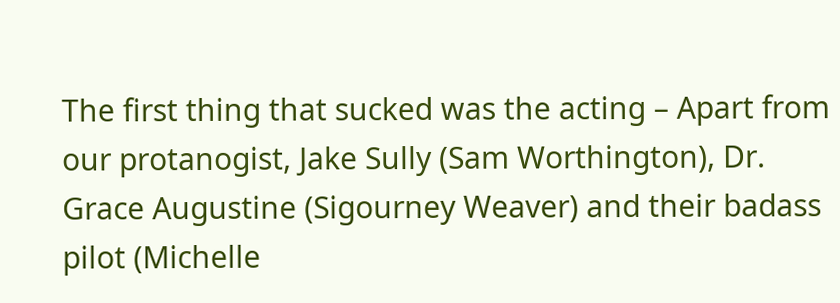The first thing that sucked was the acting – Apart from our protanogist, Jake Sully (Sam Worthington), Dr. Grace Augustine (Sigourney Weaver) and their badass pilot (Michelle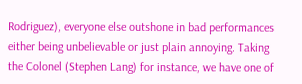Rodriguez), everyone else outshone in bad performances either being unbelievable or just plain annoying. Taking the Colonel (Stephen Lang) for instance, we have one of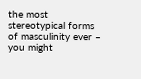the most stereotypical forms of masculinity ever – you might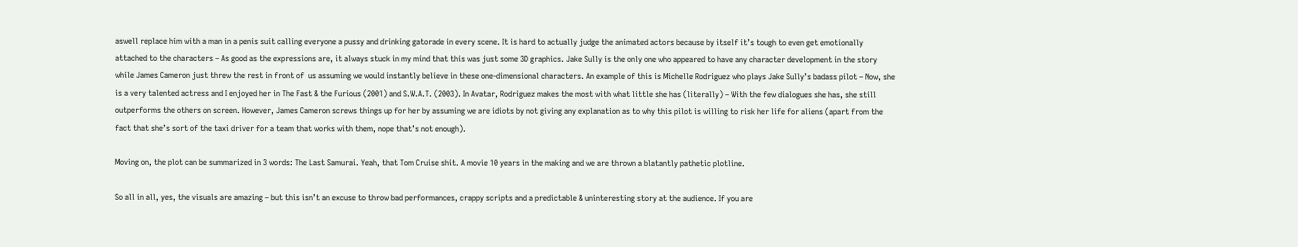aswell replace him with a man in a penis suit calling everyone a pussy and drinking gatorade in every scene. It is hard to actually judge the animated actors because by itself it’s tough to even get emotionally attached to the characters – As good as the expressions are, it always stuck in my mind that this was just some 3D graphics. Jake Sully is the only one who appeared to have any character development in the story while James Cameron just threw the rest in front of  us assuming we would instantly believe in these one-dimensional characters. An example of this is Michelle Rodriguez who plays Jake Sully’s badass pilot – Now, she is a very talented actress and I enjoyed her in The Fast & the Furious (2001) and S.W.A.T. (2003). In Avatar, Rodriguez makes the most with what little she has (literally) – With the few dialogues she has, she still outperforms the others on screen. However, James Cameron screws things up for her by assuming we are idiots by not giving any explanation as to why this pilot is willing to risk her life for aliens (apart from the fact that she’s sort of the taxi driver for a team that works with them, nope that’s not enough).

Moving on, the plot can be summarized in 3 words: The Last Samurai. Yeah, that Tom Cruise shit. A movie 10 years in the making and we are thrown a blatantly pathetic plotline.

So all in all, yes, the visuals are amazing – but this isn’t an excuse to throw bad performances, crappy scripts and a predictable & uninteresting story at the audience. If you are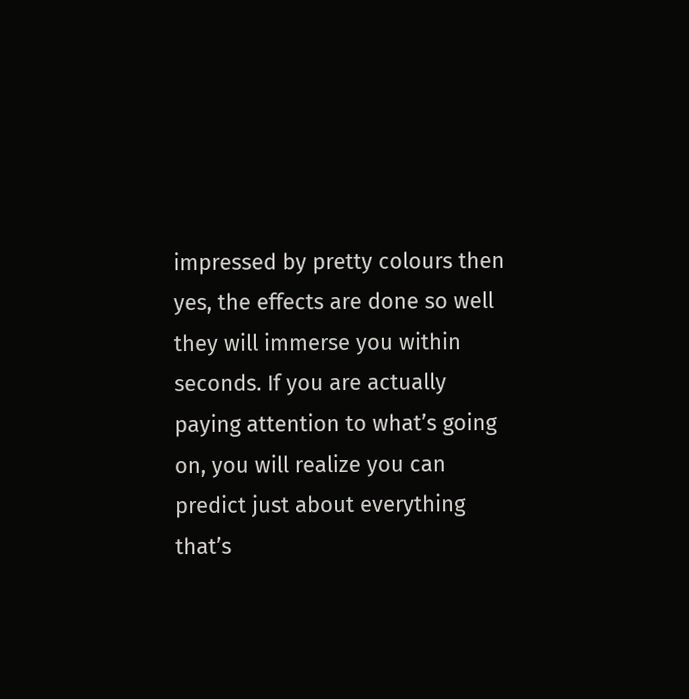impressed by pretty colours then yes, the effects are done so well they will immerse you within seconds. If you are actually paying attention to what’s going on, you will realize you can predict just about everything that’s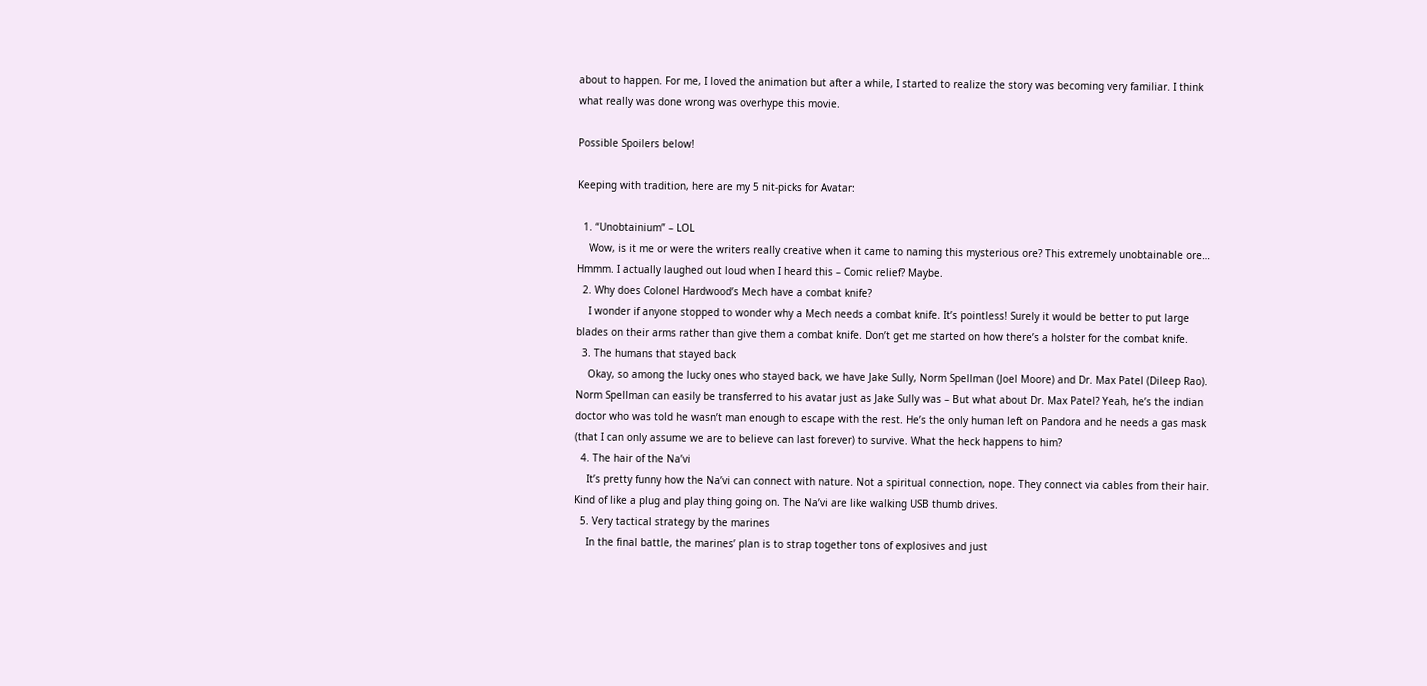about to happen. For me, I loved the animation but after a while, I started to realize the story was becoming very familiar. I think what really was done wrong was overhype this movie.

Possible Spoilers below!

Keeping with tradition, here are my 5 nit-picks for Avatar:

  1. “Unobtainium” – LOL
    Wow, is it me or were the writers really creative when it came to naming this mysterious ore? This extremely unobtainable ore… Hmmm. I actually laughed out loud when I heard this – Comic relief? Maybe.
  2. Why does Colonel Hardwood’s Mech have a combat knife?
    I wonder if anyone stopped to wonder why a Mech needs a combat knife. It’s pointless! Surely it would be better to put large blades on their arms rather than give them a combat knife. Don’t get me started on how there’s a holster for the combat knife.
  3. The humans that stayed back
    Okay, so among the lucky ones who stayed back, we have Jake Sully, Norm Spellman (Joel Moore) and Dr. Max Patel (Dileep Rao). Norm Spellman can easily be transferred to his avatar just as Jake Sully was – But what about Dr. Max Patel? Yeah, he’s the indian doctor who was told he wasn’t man enough to escape with the rest. He’s the only human left on Pandora and he needs a gas mask (that I can only assume we are to believe can last forever) to survive. What the heck happens to him?
  4. The hair of the Na’vi
    It’s pretty funny how the Na’vi can connect with nature. Not a spiritual connection, nope. They connect via cables from their hair. Kind of like a plug and play thing going on. The Na’vi are like walking USB thumb drives.
  5. Very tactical strategy by the marines
    In the final battle, the marines’ plan is to strap together tons of explosives and just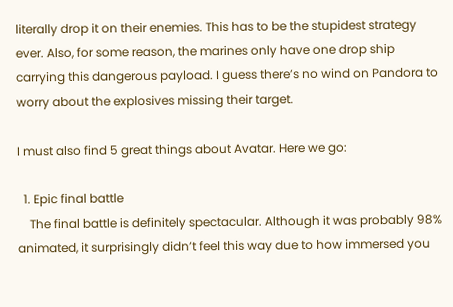literally drop it on their enemies. This has to be the stupidest strategy ever. Also, for some reason, the marines only have one drop ship carrying this dangerous payload. I guess there’s no wind on Pandora to worry about the explosives missing their target.

I must also find 5 great things about Avatar. Here we go:

  1. Epic final battle
    The final battle is definitely spectacular. Although it was probably 98% animated, it surprisingly didn’t feel this way due to how immersed you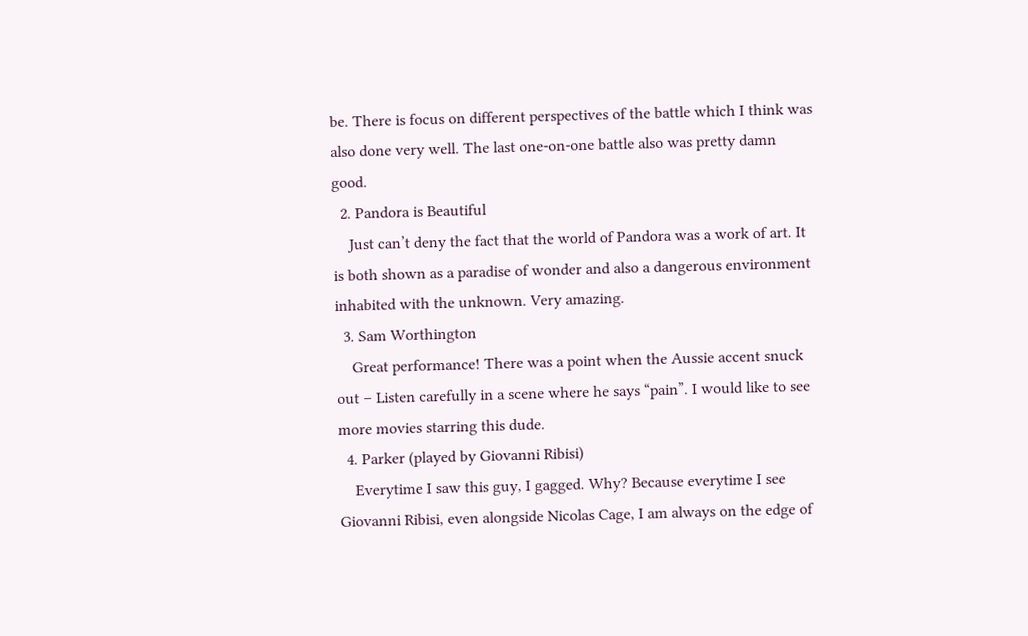be. There is focus on different perspectives of the battle which I think was also done very well. The last one-on-one battle also was pretty damn good.
  2. Pandora is Beautiful
    Just can’t deny the fact that the world of Pandora was a work of art. It is both shown as a paradise of wonder and also a dangerous environment inhabited with the unknown. Very amazing.
  3. Sam Worthington
    Great performance! There was a point when the Aussie accent snuck out – Listen carefully in a scene where he says “pain”. I would like to see more movies starring this dude.
  4. Parker (played by Giovanni Ribisi)
    Everytime I saw this guy, I gagged. Why? Because everytime I see Giovanni Ribisi, even alongside Nicolas Cage, I am always on the edge of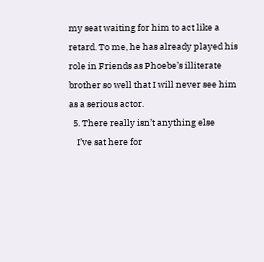my seat waiting for him to act like a retard. To me, he has already played his role in Friends as Phoebe’s illiterate brother so well that I will never see him as a serious actor.
  5. There really isn’t anything else
    I’ve sat here for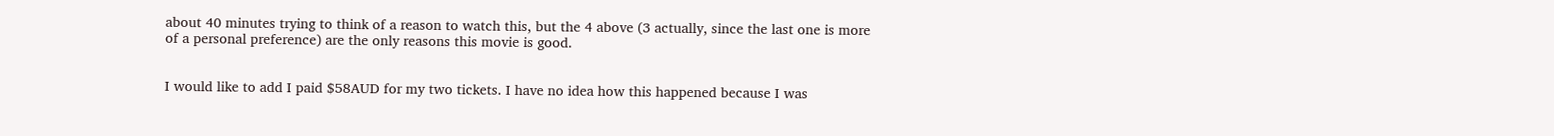about 40 minutes trying to think of a reason to watch this, but the 4 above (3 actually, since the last one is more of a personal preference) are the only reasons this movie is good.


I would like to add I paid $58AUD for my two tickets. I have no idea how this happened because I was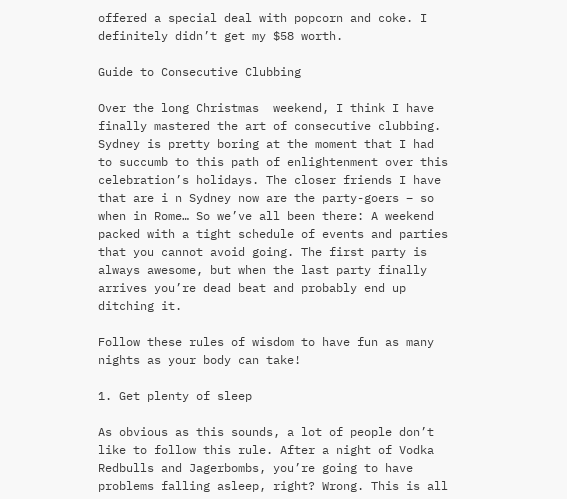offered a special deal with popcorn and coke. I definitely didn’t get my $58 worth.

Guide to Consecutive Clubbing

Over the long Christmas  weekend, I think I have finally mastered the art of consecutive clubbing. Sydney is pretty boring at the moment that I had to succumb to this path of enlightenment over this celebration’s holidays. The closer friends I have that are i n Sydney now are the party-goers – so when in Rome… So we’ve all been there: A weekend packed with a tight schedule of events and parties that you cannot avoid going. The first party is always awesome, but when the last party finally arrives you’re dead beat and probably end up ditching it.

Follow these rules of wisdom to have fun as many nights as your body can take!

1. Get plenty of sleep

As obvious as this sounds, a lot of people don’t like to follow this rule. After a night of Vodka Redbulls and Jagerbombs, you’re going to have problems falling asleep, right? Wrong. This is all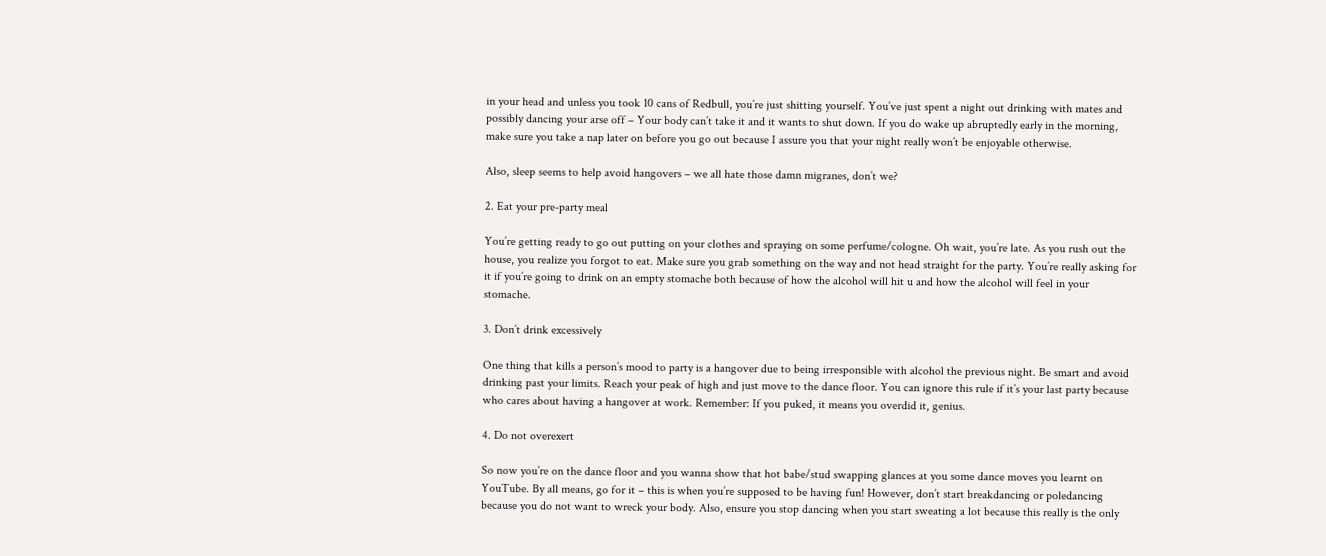in your head and unless you took 10 cans of Redbull, you’re just shitting yourself. You’ve just spent a night out drinking with mates and possibly dancing your arse off – Your body can’t take it and it wants to shut down. If you do wake up abruptedly early in the morning, make sure you take a nap later on before you go out because I assure you that your night really won’t be enjoyable otherwise.

Also, sleep seems to help avoid hangovers – we all hate those damn migranes, don’t we?

2. Eat your pre-party meal

You’re getting ready to go out putting on your clothes and spraying on some perfume/cologne. Oh wait, you’re late. As you rush out the house, you realize you forgot to eat. Make sure you grab something on the way and not head straight for the party. You’re really asking for it if you’re going to drink on an empty stomache both because of how the alcohol will hit u and how the alcohol will feel in your stomache.

3. Don’t drink excessively

One thing that kills a person’s mood to party is a hangover due to being irresponsible with alcohol the previous night. Be smart and avoid drinking past your limits. Reach your peak of high and just move to the dance floor. You can ignore this rule if it’s your last party because who cares about having a hangover at work. Remember: If you puked, it means you overdid it, genius.

4. Do not overexert

So now you’re on the dance floor and you wanna show that hot babe/stud swapping glances at you some dance moves you learnt on YouTube. By all means, go for it – this is when you’re supposed to be having fun! However, don’t start breakdancing or poledancing because you do not want to wreck your body. Also, ensure you stop dancing when you start sweating a lot because this really is the only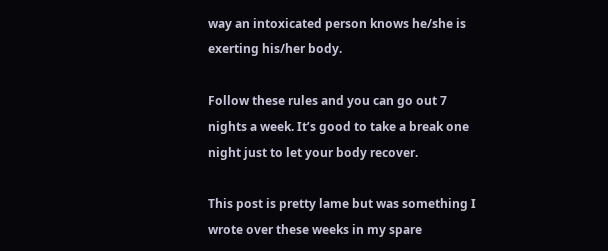way an intoxicated person knows he/she is exerting his/her body.

Follow these rules and you can go out 7 nights a week. It’s good to take a break one night just to let your body recover.

This post is pretty lame but was something I wrote over these weeks in my spare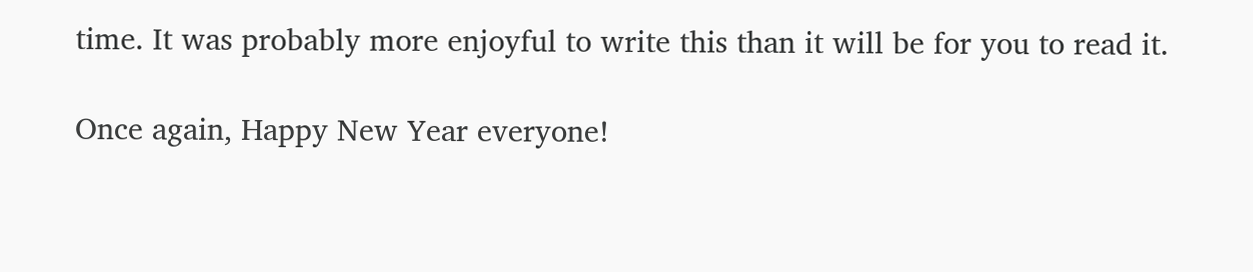time. It was probably more enjoyful to write this than it will be for you to read it.

Once again, Happy New Year everyone!